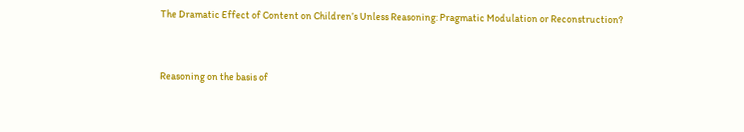The Dramatic Effect of Content on Children’s Unless Reasoning: Pragmatic Modulation or Reconstruction?


Reasoning on the basis of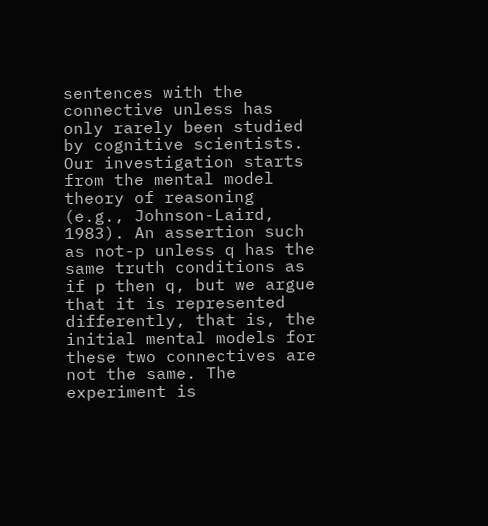sentences with the connective unless has only rarely been studied by cognitive scientists. Our investigation starts from the mental model theory of reasoning (e.g., Johnson-Laird, 1983). An assertion such as not-p unless q has the same truth conditions as if p then q, but we argue that it is represented differently, that is, the initial mental models for these two connectives are not the same. The experiment is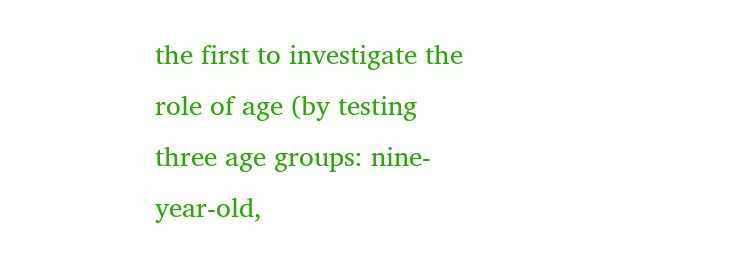the first to investigate the role of age (by testing three age groups: nine-year-old,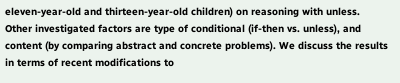eleven-year-old and thirteen-year-old children) on reasoning with unless. Other investigated factors are type of conditional (if-then vs. unless), and content (by comparing abstract and concrete problems). We discuss the results in terms of recent modifications to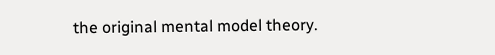the original mental model theory.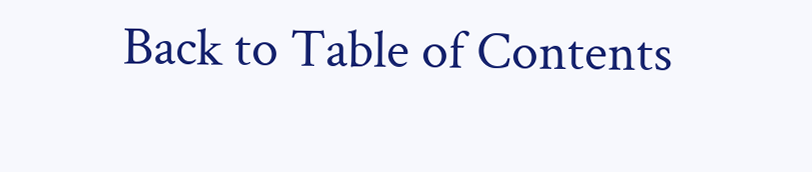Back to Table of Contents